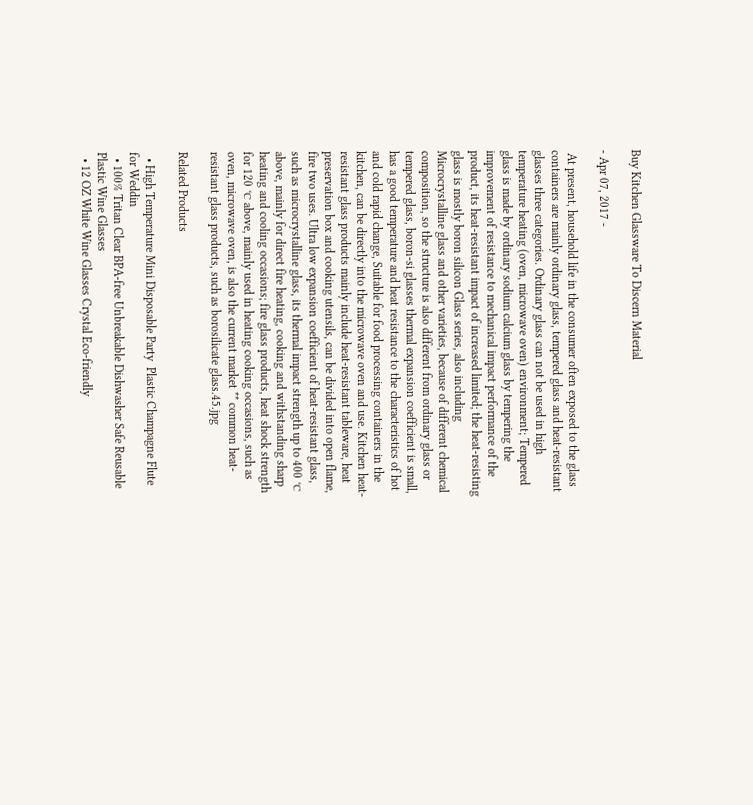Buy Kitchen Glassware To Discern Material

- Apr 07, 2017 -

 At present, household life in the consumer often exposed to the glass containers are mainly ordinary glass, tempered glass and heat-resistant glasses three categories. Ordinary glass can not be used in high temperature heating (oven, microwave oven) environment; Tempered glass is made by ordinary sodium calcium glass by tempering the improvement of resistance to mechanical impact performance of the product, its heat-resistant impact of increased limited; the heat-resisting glass is mostly boron silicon Glass series, also including Microcrystalline glass and other varieties, because of different chemical composition, so the structure is also different from ordinary glass or tempered glass, boron-si glasses thermal expansion coefficient is small, has a good temperature and heat resistance to the characteristics of hot and cold rapid change, Suitable for food processing containers in the kitchen, can be directly into the microwave oven and use. Kitchen heat-resistant glass products mainly include heat-resistant tableware, heat preservation box and cooking utensils, can be divided into open flame, fire two uses. Ultra low expansion coefficient of heat-resistant glass, such as microcrystalline glass, its thermal impact strength up to 400 ℃ above, mainly for direct fire heating, cooking and withstanding sharp heating and cooling occasions; fire glass products, heat shock strength for 120 ℃ above, mainly used in heating cooking occasions, such as oven, microwave oven, is also the current market ** common heat-resistant glass products, such as borosilicate glass.45.jpg

Related Products

  • High Temperature Mini Disposable Party  Plastic Champagne Flute for Weddin
  • 100% Tritan Clear BPA-free Unbreakable Dishwasher Safe Reusable Plastic Wine Glasses
  • 12 OZ White Wine Glasses Crystal Eco-friendly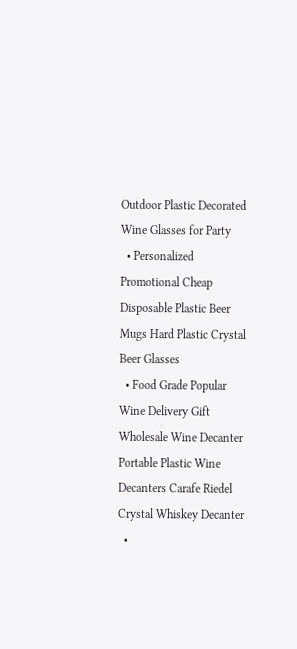Outdoor Plastic Decorated Wine Glasses for Party
  • Personalized Promotional Cheap Disposable Plastic Beer Mugs Hard Plastic Crystal  Beer Glasses
  • Food Grade Popular Wine Delivery Gift Wholesale Wine Decanter Portable Plastic Wine Decanters Carafe Riedel Crystal Whiskey Decanter
  •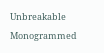Unbreakable Monogrammed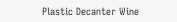Plastic Decanter Wine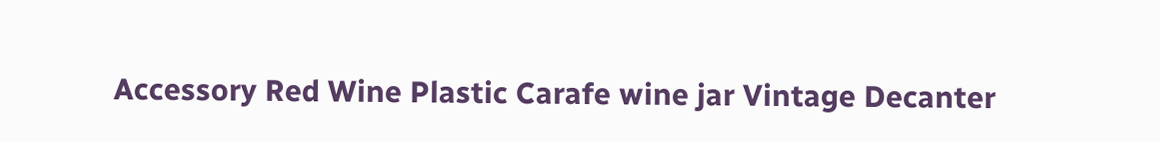Accessory Red Wine Plastic Carafe wine jar Vintage Decanter